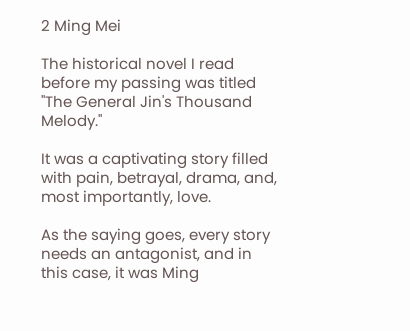2 Ming Mei

The historical novel I read before my passing was titled "The General Jin's Thousand Melody."

It was a captivating story filled with pain, betrayal, drama, and, most importantly, love.

As the saying goes, every story needs an antagonist, and in this case, it was Ming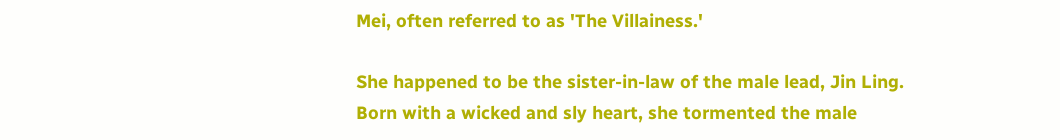Mei, often referred to as 'The Villainess.'

She happened to be the sister-in-law of the male lead, Jin Ling. Born with a wicked and sly heart, she tormented the male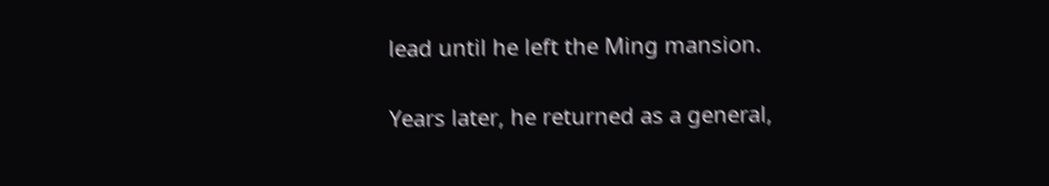lead until he left the Ming mansion.

Years later, he returned as a general,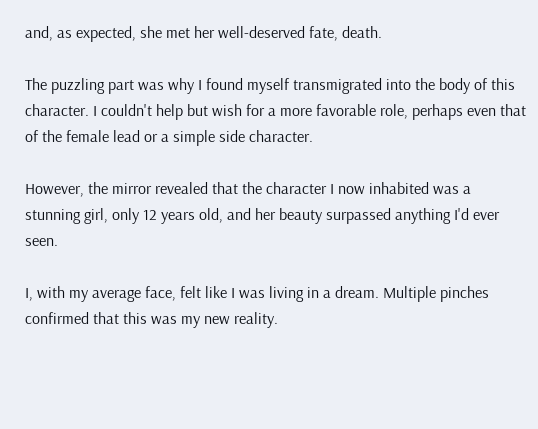and, as expected, she met her well-deserved fate, death.

The puzzling part was why I found myself transmigrated into the body of this character. I couldn't help but wish for a more favorable role, perhaps even that of the female lead or a simple side character.

However, the mirror revealed that the character I now inhabited was a stunning girl, only 12 years old, and her beauty surpassed anything I'd ever seen.

I, with my average face, felt like I was living in a dream. Multiple pinches confirmed that this was my new reality.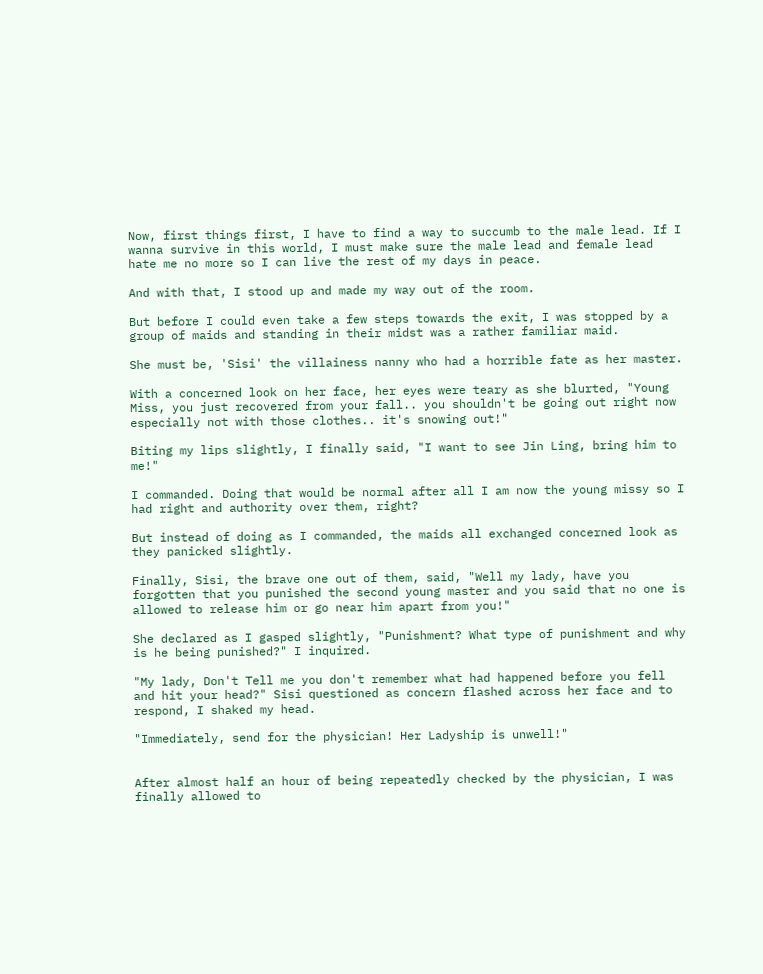Now, first things first, I have to find a way to succumb to the male lead. If I wanna survive in this world, I must make sure the male lead and female lead hate me no more so I can live the rest of my days in peace.

And with that, I stood up and made my way out of the room.

But before I could even take a few steps towards the exit, I was stopped by a group of maids and standing in their midst was a rather familiar maid.

She must be, 'Sisi' the villainess nanny who had a horrible fate as her master.

With a concerned look on her face, her eyes were teary as she blurted, "Young Miss, you just recovered from your fall.. you shouldn't be going out right now especially not with those clothes.. it's snowing out!"

Biting my lips slightly, I finally said, "I want to see Jin Ling, bring him to me!"

I commanded. Doing that would be normal after all I am now the young missy so I had right and authority over them, right?

But instead of doing as I commanded, the maids all exchanged concerned look as they panicked slightly.

Finally, Sisi, the brave one out of them, said, "Well my lady, have you forgotten that you punished the second young master and you said that no one is allowed to release him or go near him apart from you!"

She declared as I gasped slightly, "Punishment? What type of punishment and why is he being punished?" I inquired.

"My lady, Don't Tell me you don't remember what had happened before you fell and hit your head?" Sisi questioned as concern flashed across her face and to respond, I shaked my head.

"Immediately, send for the physician! Her Ladyship is unwell!"


After almost half an hour of being repeatedly checked by the physician, I was finally allowed to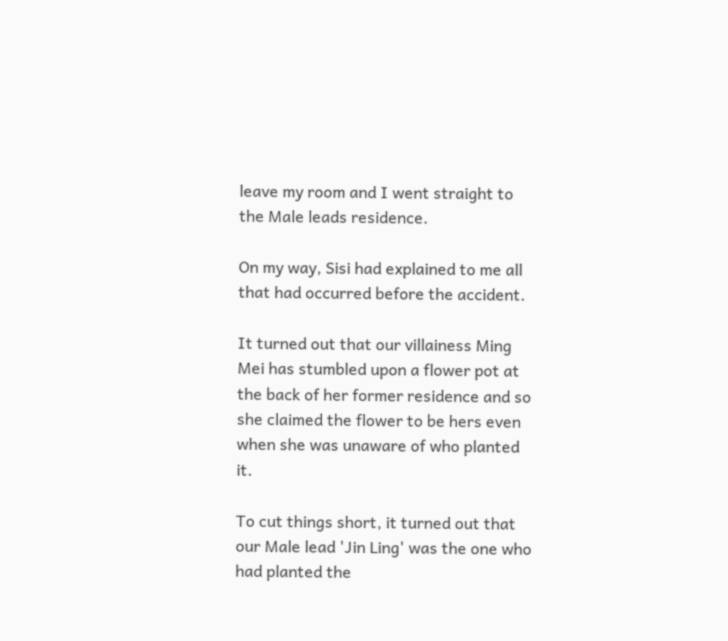leave my room and I went straight to the Male leads residence.

On my way, Sisi had explained to me all that had occurred before the accident.

It turned out that our villainess Ming Mei has stumbled upon a flower pot at the back of her former residence and so she claimed the flower to be hers even when she was unaware of who planted it.

To cut things short, it turned out that our Male lead 'Jin Ling' was the one who had planted the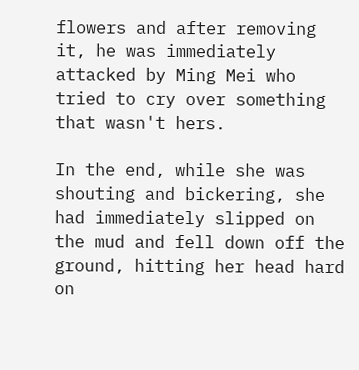flowers and after removing it, he was immediately attacked by Ming Mei who tried to cry over something that wasn't hers.

In the end, while she was shouting and bickering, she had immediately slipped on the mud and fell down off the ground, hitting her head hard on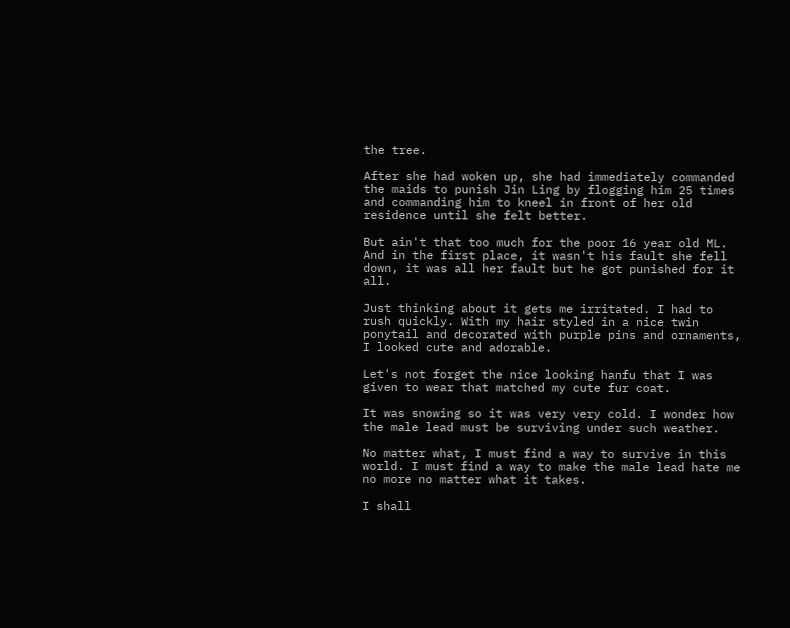the tree.

After she had woken up, she had immediately commanded the maids to punish Jin Ling by flogging him 25 times and commanding him to kneel in front of her old residence until she felt better.

But ain't that too much for the poor 16 year old ML. And in the first place, it wasn't his fault she fell down, it was all her fault but he got punished for it all.

Just thinking about it gets me irritated. I had to rush quickly. With my hair styled in a nice twin ponytail and decorated with purple pins and ornaments, I looked cute and adorable.

Let's not forget the nice looking hanfu that I was given to wear that matched my cute fur coat.

It was snowing so it was very very cold. I wonder how the male lead must be surviving under such weather.

No matter what, I must find a way to survive in this world. I must find a way to make the male lead hate me no more no matter what it takes.

I shall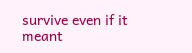survive even if it meant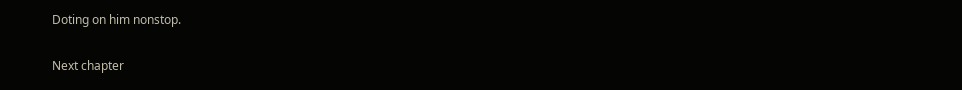Doting on him nonstop.

Next chapter